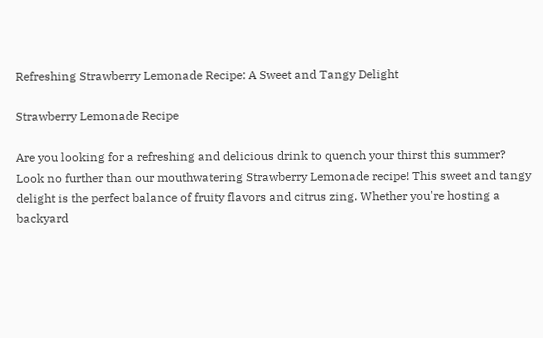Refreshing Strawberry Lemonade Recipe: A Sweet and Tangy Delight

Strawberry Lemonade Recipe

Are you looking for a refreshing and delicious drink to quench your thirst this summer? Look no further than our mouthwatering Strawberry Lemonade recipe! This sweet and tangy delight is the perfect balance of fruity flavors and citrus zing. Whether you're hosting a backyard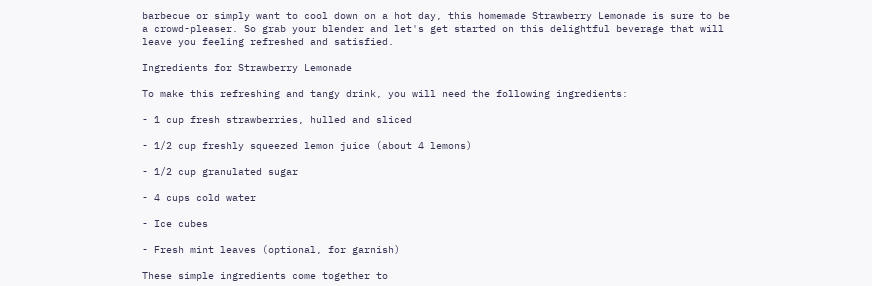barbecue or simply want to cool down on a hot day, this homemade Strawberry Lemonade is sure to be a crowd-pleaser. So grab your blender and let's get started on this delightful beverage that will leave you feeling refreshed and satisfied.

Ingredients for Strawberry Lemonade

To make this refreshing and tangy drink, you will need the following ingredients:

- 1 cup fresh strawberries, hulled and sliced

- 1/2 cup freshly squeezed lemon juice (about 4 lemons)

- 1/2 cup granulated sugar

- 4 cups cold water

- Ice cubes

- Fresh mint leaves (optional, for garnish)

These simple ingredients come together to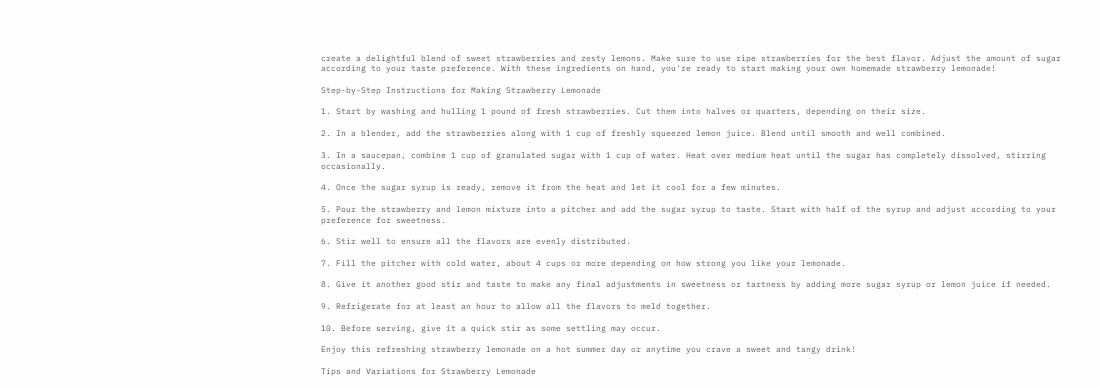create a delightful blend of sweet strawberries and zesty lemons. Make sure to use ripe strawberries for the best flavor. Adjust the amount of sugar according to your taste preference. With these ingredients on hand, you're ready to start making your own homemade strawberry lemonade!

Step-by-Step Instructions for Making Strawberry Lemonade

1. Start by washing and hulling 1 pound of fresh strawberries. Cut them into halves or quarters, depending on their size.

2. In a blender, add the strawberries along with 1 cup of freshly squeezed lemon juice. Blend until smooth and well combined.

3. In a saucepan, combine 1 cup of granulated sugar with 1 cup of water. Heat over medium heat until the sugar has completely dissolved, stirring occasionally.

4. Once the sugar syrup is ready, remove it from the heat and let it cool for a few minutes.

5. Pour the strawberry and lemon mixture into a pitcher and add the sugar syrup to taste. Start with half of the syrup and adjust according to your preference for sweetness.

6. Stir well to ensure all the flavors are evenly distributed.

7. Fill the pitcher with cold water, about 4 cups or more depending on how strong you like your lemonade.

8. Give it another good stir and taste to make any final adjustments in sweetness or tartness by adding more sugar syrup or lemon juice if needed.

9. Refrigerate for at least an hour to allow all the flavors to meld together.

10. Before serving, give it a quick stir as some settling may occur.

Enjoy this refreshing strawberry lemonade on a hot summer day or anytime you crave a sweet and tangy drink!

Tips and Variations for Strawberry Lemonade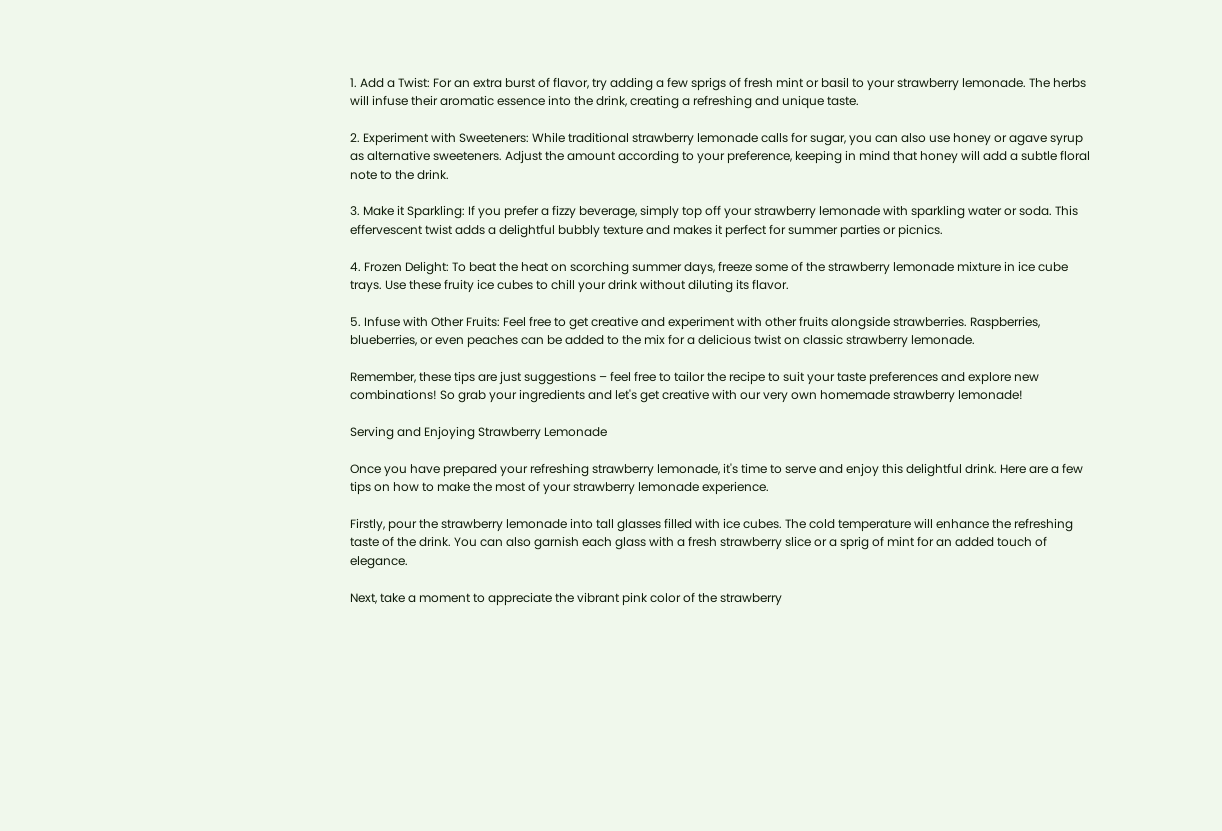1. Add a Twist: For an extra burst of flavor, try adding a few sprigs of fresh mint or basil to your strawberry lemonade. The herbs will infuse their aromatic essence into the drink, creating a refreshing and unique taste.

2. Experiment with Sweeteners: While traditional strawberry lemonade calls for sugar, you can also use honey or agave syrup as alternative sweeteners. Adjust the amount according to your preference, keeping in mind that honey will add a subtle floral note to the drink.

3. Make it Sparkling: If you prefer a fizzy beverage, simply top off your strawberry lemonade with sparkling water or soda. This effervescent twist adds a delightful bubbly texture and makes it perfect for summer parties or picnics.

4. Frozen Delight: To beat the heat on scorching summer days, freeze some of the strawberry lemonade mixture in ice cube trays. Use these fruity ice cubes to chill your drink without diluting its flavor.

5. Infuse with Other Fruits: Feel free to get creative and experiment with other fruits alongside strawberries. Raspberries, blueberries, or even peaches can be added to the mix for a delicious twist on classic strawberry lemonade.

Remember, these tips are just suggestions – feel free to tailor the recipe to suit your taste preferences and explore new combinations! So grab your ingredients and let's get creative with our very own homemade strawberry lemonade!

Serving and Enjoying Strawberry Lemonade

Once you have prepared your refreshing strawberry lemonade, it's time to serve and enjoy this delightful drink. Here are a few tips on how to make the most of your strawberry lemonade experience.

Firstly, pour the strawberry lemonade into tall glasses filled with ice cubes. The cold temperature will enhance the refreshing taste of the drink. You can also garnish each glass with a fresh strawberry slice or a sprig of mint for an added touch of elegance.

Next, take a moment to appreciate the vibrant pink color of the strawberry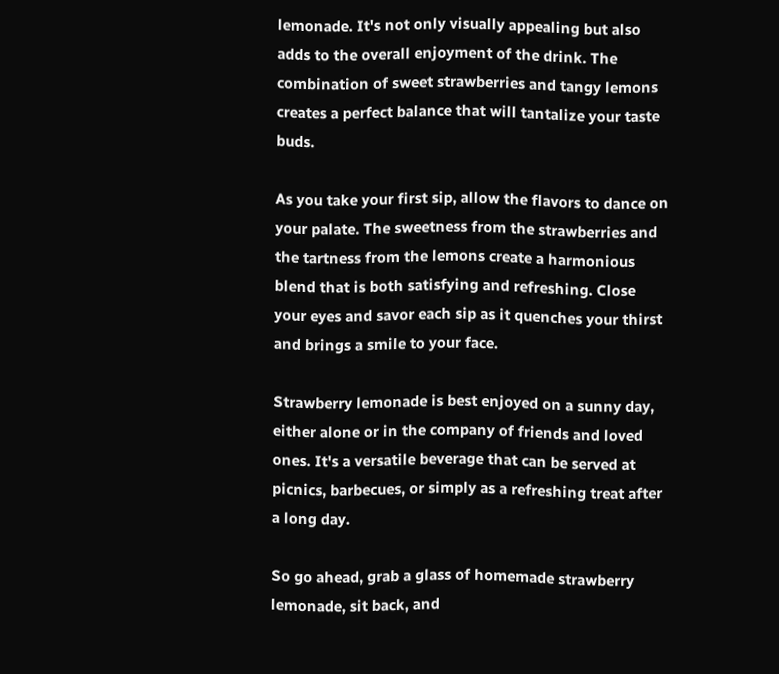lemonade. It's not only visually appealing but also adds to the overall enjoyment of the drink. The combination of sweet strawberries and tangy lemons creates a perfect balance that will tantalize your taste buds.

As you take your first sip, allow the flavors to dance on your palate. The sweetness from the strawberries and the tartness from the lemons create a harmonious blend that is both satisfying and refreshing. Close your eyes and savor each sip as it quenches your thirst and brings a smile to your face.

Strawberry lemonade is best enjoyed on a sunny day, either alone or in the company of friends and loved ones. It's a versatile beverage that can be served at picnics, barbecues, or simply as a refreshing treat after a long day.

So go ahead, grab a glass of homemade strawberry lemonade, sit back, and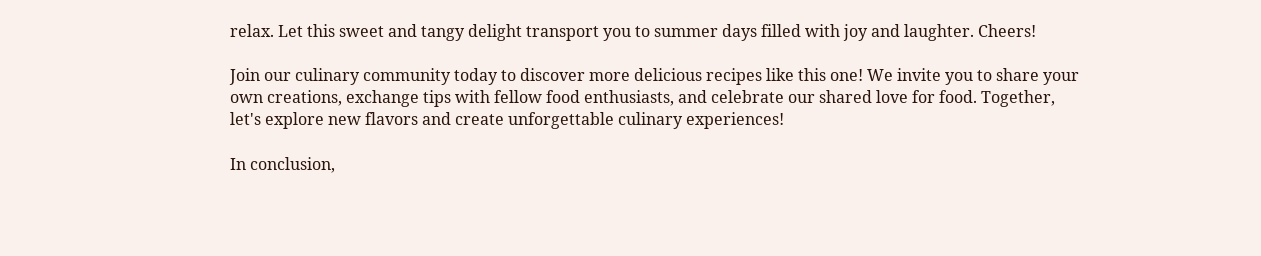relax. Let this sweet and tangy delight transport you to summer days filled with joy and laughter. Cheers!

Join our culinary community today to discover more delicious recipes like this one! We invite you to share your own creations, exchange tips with fellow food enthusiasts, and celebrate our shared love for food. Together, let's explore new flavors and create unforgettable culinary experiences!

In conclusion,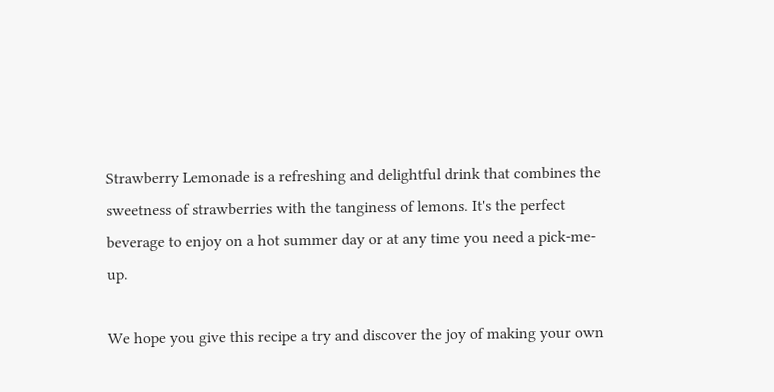Strawberry Lemonade is a refreshing and delightful drink that combines the sweetness of strawberries with the tanginess of lemons. It's the perfect beverage to enjoy on a hot summer day or at any time you need a pick-me-up.

We hope you give this recipe a try and discover the joy of making your own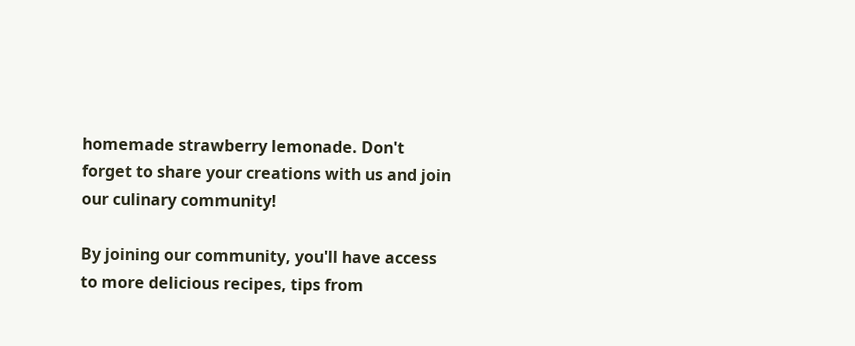homemade strawberry lemonade. Don't forget to share your creations with us and join our culinary community!

By joining our community, you'll have access to more delicious recipes, tips from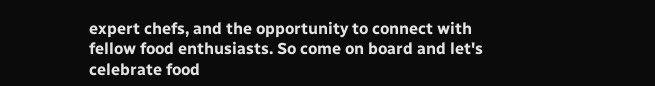expert chefs, and the opportunity to connect with fellow food enthusiasts. So come on board and let's celebrate food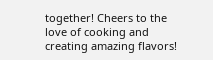together! Cheers to the love of cooking and creating amazing flavors!